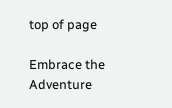top of page

Embrace the Adventure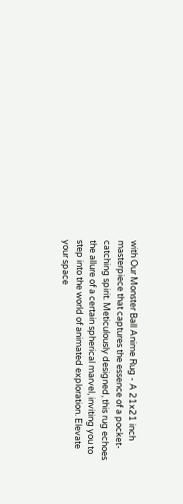with Our Monster Ball Anime Rug - A 21x21 inch masterpiece that captures the essence of a pocket-catching spirit. Meticulously designed, this rug echoes the allure of a certain spherical marvel, inviting you to step into the world of animated exploration. Elevate your space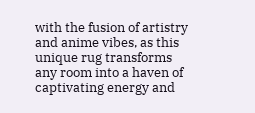with the fusion of artistry and anime vibes, as this unique rug transforms any room into a haven of captivating energy and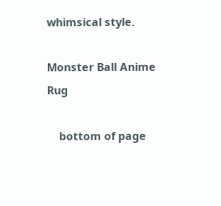whimsical style.

Monster Ball Anime Rug

    bottom of page